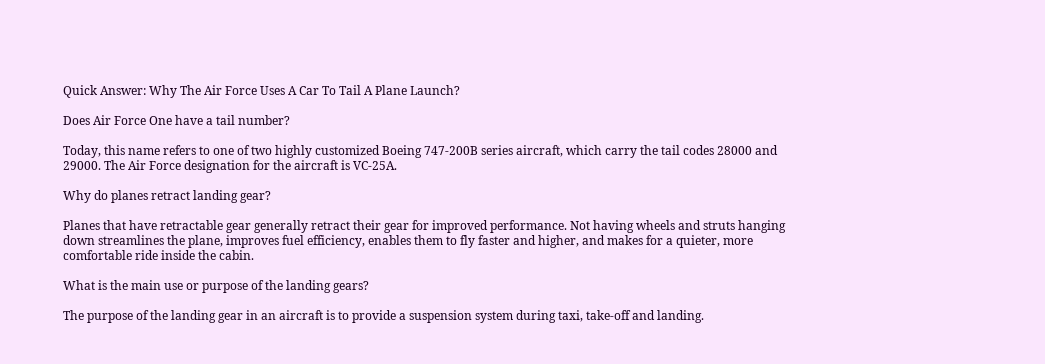Quick Answer: Why The Air Force Uses A Car To Tail A Plane Launch?

Does Air Force One have a tail number?

Today, this name refers to one of two highly customized Boeing 747-200B series aircraft, which carry the tail codes 28000 and 29000. The Air Force designation for the aircraft is VC-25A.

Why do planes retract landing gear?

Planes that have retractable gear generally retract their gear for improved performance. Not having wheels and struts hanging down streamlines the plane, improves fuel efficiency, enables them to fly faster and higher, and makes for a quieter, more comfortable ride inside the cabin.

What is the main use or purpose of the landing gears?

The purpose of the landing gear in an aircraft is to provide a suspension system during taxi, take-off and landing.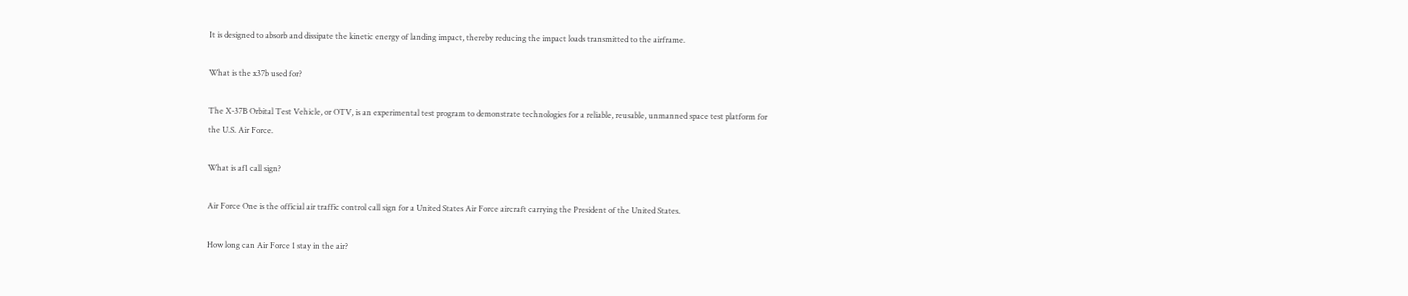It is designed to absorb and dissipate the kinetic energy of landing impact, thereby reducing the impact loads transmitted to the airframe.

What is the x37b used for?

The X-37B Orbital Test Vehicle, or OTV, is an experimental test program to demonstrate technologies for a reliable, reusable, unmanned space test platform for the U.S. Air Force.

What is af1 call sign?

Air Force One is the official air traffic control call sign for a United States Air Force aircraft carrying the President of the United States.

How long can Air Force 1 stay in the air?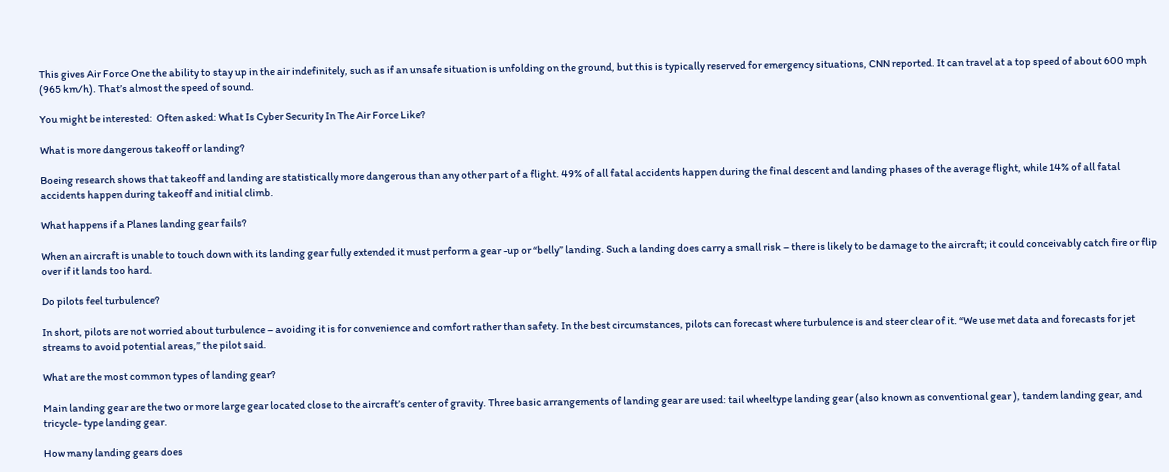This gives Air Force One the ability to stay up in the air indefinitely, such as if an unsafe situation is unfolding on the ground, but this is typically reserved for emergency situations, CNN reported. It can travel at a top speed of about 600 mph (965 km/h). That’s almost the speed of sound.

You might be interested:  Often asked: What Is Cyber Security In The Air Force Like?

What is more dangerous takeoff or landing?

Boeing research shows that takeoff and landing are statistically more dangerous than any other part of a flight. 49% of all fatal accidents happen during the final descent and landing phases of the average flight, while 14% of all fatal accidents happen during takeoff and initial climb.

What happens if a Planes landing gear fails?

When an aircraft is unable to touch down with its landing gear fully extended it must perform a gear -up or “belly” landing. Such a landing does carry a small risk – there is likely to be damage to the aircraft; it could conceivably catch fire or flip over if it lands too hard.

Do pilots feel turbulence?

In short, pilots are not worried about turbulence – avoiding it is for convenience and comfort rather than safety. In the best circumstances, pilots can forecast where turbulence is and steer clear of it. “We use met data and forecasts for jet streams to avoid potential areas,” the pilot said.

What are the most common types of landing gear?

Main landing gear are the two or more large gear located close to the aircraft’s center of gravity. Three basic arrangements of landing gear are used: tail wheeltype landing gear (also known as conventional gear ), tandem landing gear, and tricycle- type landing gear.

How many landing gears does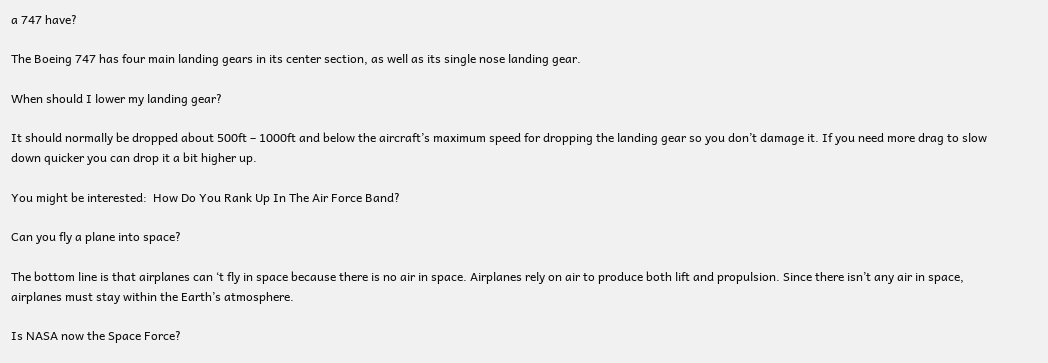a 747 have?

The Boeing 747 has four main landing gears in its center section, as well as its single nose landing gear.

When should I lower my landing gear?

It should normally be dropped about 500ft – 1000ft and below the aircraft’s maximum speed for dropping the landing gear so you don’t damage it. If you need more drag to slow down quicker you can drop it a bit higher up.

You might be interested:  How Do You Rank Up In The Air Force Band?

Can you fly a plane into space?

The bottom line is that airplanes can ‘t fly in space because there is no air in space. Airplanes rely on air to produce both lift and propulsion. Since there isn’t any air in space, airplanes must stay within the Earth’s atmosphere.

Is NASA now the Space Force?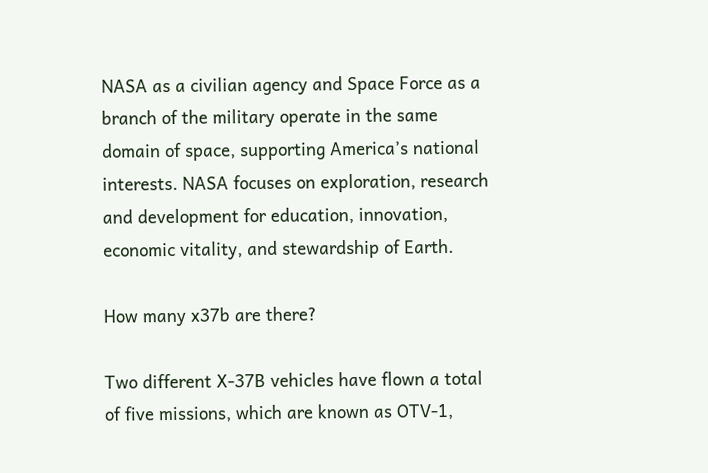NASA as a civilian agency and Space Force as a branch of the military operate in the same domain of space, supporting America’s national interests. NASA focuses on exploration, research and development for education, innovation, economic vitality, and stewardship of Earth.

How many x37b are there?

Two different X-37B vehicles have flown a total of five missions, which are known as OTV-1,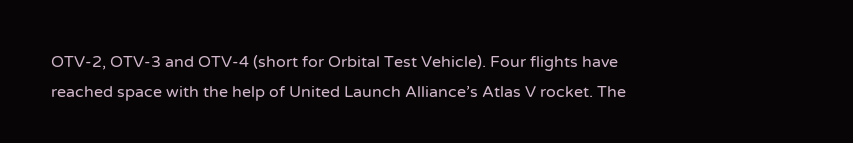OTV-2, OTV-3 and OTV-4 (short for Orbital Test Vehicle). Four flights have reached space with the help of United Launch Alliance’s Atlas V rocket. The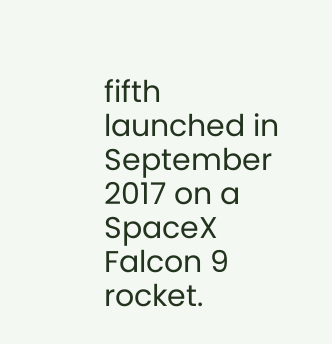fifth launched in September 2017 on a SpaceX Falcon 9 rocket.